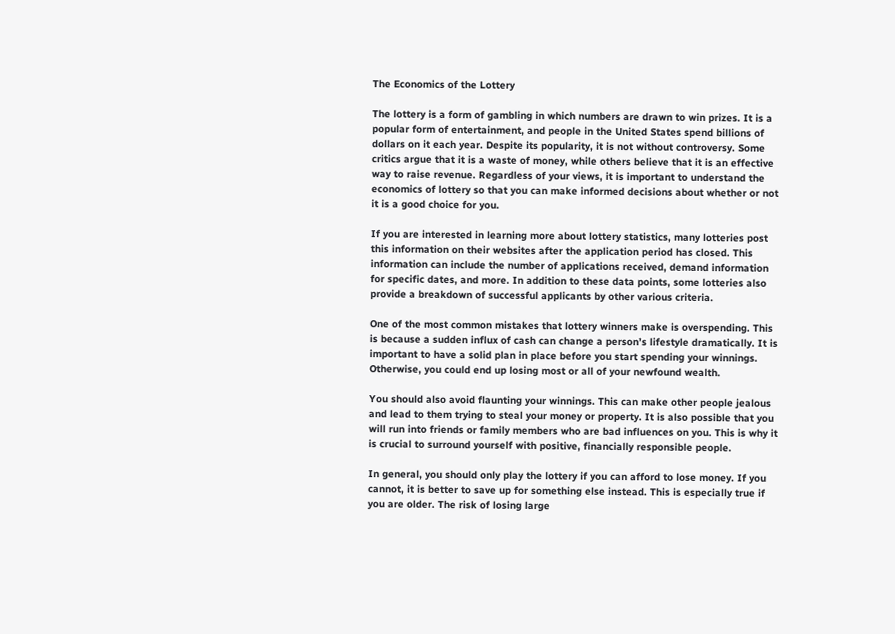The Economics of the Lottery

The lottery is a form of gambling in which numbers are drawn to win prizes. It is a popular form of entertainment, and people in the United States spend billions of dollars on it each year. Despite its popularity, it is not without controversy. Some critics argue that it is a waste of money, while others believe that it is an effective way to raise revenue. Regardless of your views, it is important to understand the economics of lottery so that you can make informed decisions about whether or not it is a good choice for you.

If you are interested in learning more about lottery statistics, many lotteries post this information on their websites after the application period has closed. This information can include the number of applications received, demand information for specific dates, and more. In addition to these data points, some lotteries also provide a breakdown of successful applicants by other various criteria.

One of the most common mistakes that lottery winners make is overspending. This is because a sudden influx of cash can change a person’s lifestyle dramatically. It is important to have a solid plan in place before you start spending your winnings. Otherwise, you could end up losing most or all of your newfound wealth.

You should also avoid flaunting your winnings. This can make other people jealous and lead to them trying to steal your money or property. It is also possible that you will run into friends or family members who are bad influences on you. This is why it is crucial to surround yourself with positive, financially responsible people.

In general, you should only play the lottery if you can afford to lose money. If you cannot, it is better to save up for something else instead. This is especially true if you are older. The risk of losing large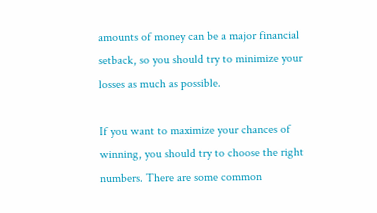amounts of money can be a major financial setback, so you should try to minimize your losses as much as possible.

If you want to maximize your chances of winning, you should try to choose the right numbers. There are some common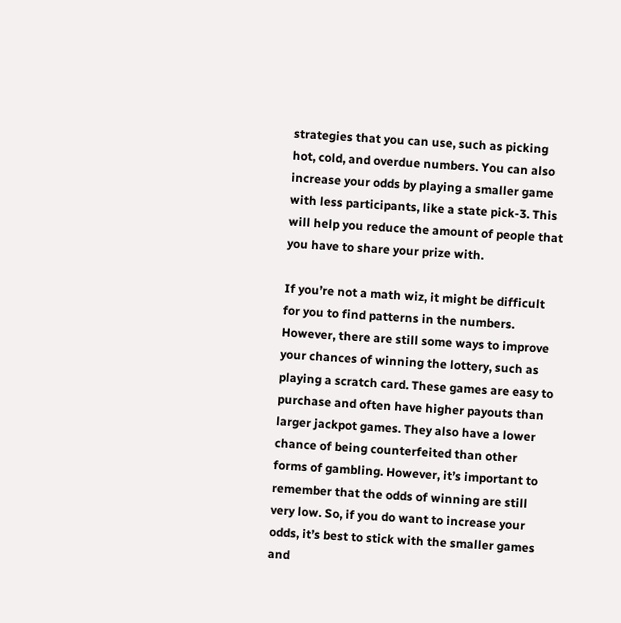strategies that you can use, such as picking hot, cold, and overdue numbers. You can also increase your odds by playing a smaller game with less participants, like a state pick-3. This will help you reduce the amount of people that you have to share your prize with.

If you’re not a math wiz, it might be difficult for you to find patterns in the numbers. However, there are still some ways to improve your chances of winning the lottery, such as playing a scratch card. These games are easy to purchase and often have higher payouts than larger jackpot games. They also have a lower chance of being counterfeited than other forms of gambling. However, it’s important to remember that the odds of winning are still very low. So, if you do want to increase your odds, it’s best to stick with the smaller games and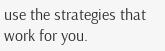use the strategies that work for you.